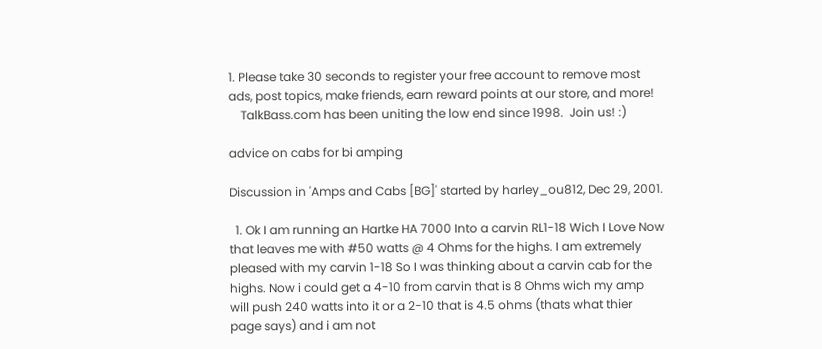1. Please take 30 seconds to register your free account to remove most ads, post topics, make friends, earn reward points at our store, and more!
    TalkBass.com has been uniting the low end since 1998.  Join us! :)

advice on cabs for bi amping

Discussion in 'Amps and Cabs [BG]' started by harley_ou812, Dec 29, 2001.

  1. Ok I am running an Hartke HA 7000 Into a carvin RL1-18 Wich I Love Now that leaves me with #50 watts @ 4 Ohms for the highs. I am extremely pleased with my carvin 1-18 So I was thinking about a carvin cab for the highs. Now i could get a 4-10 from carvin that is 8 Ohms wich my amp will push 240 watts into it or a 2-10 that is 4.5 ohms (thats what thier page says) and i am not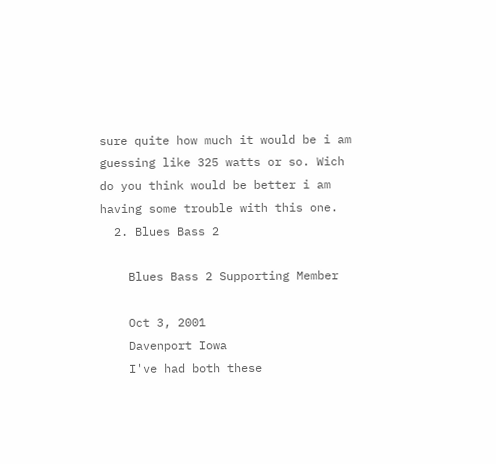sure quite how much it would be i am guessing like 325 watts or so. Wich do you think would be better i am having some trouble with this one.
  2. Blues Bass 2

    Blues Bass 2 Supporting Member

    Oct 3, 2001
    Davenport Iowa
    I've had both these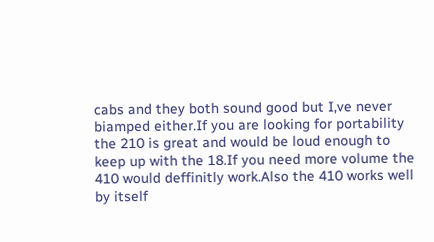cabs and they both sound good but I,ve never biamped either.If you are looking for portability the 210 is great and would be loud enough to keep up with the 18.If you need more volume the 410 would deffinitly work.Also the 410 works well by itself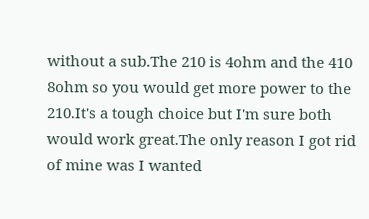without a sub.The 210 is 4ohm and the 410 8ohm so you would get more power to the 210.It's a tough choice but I'm sure both would work great.The only reason I got rid of mine was I wanted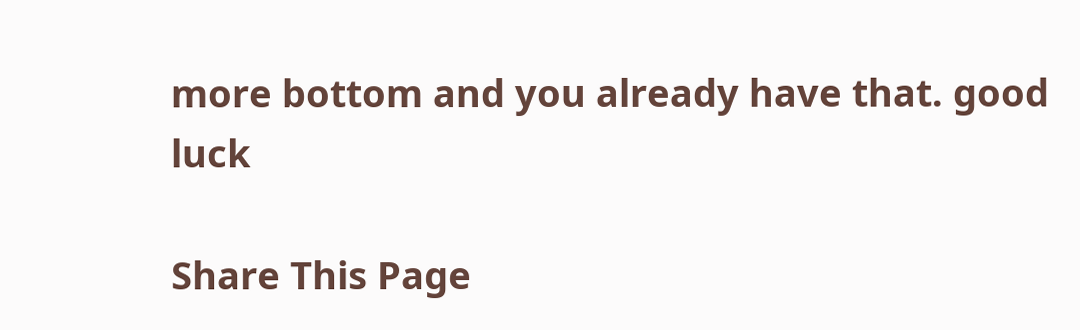more bottom and you already have that. good luck

Share This Page